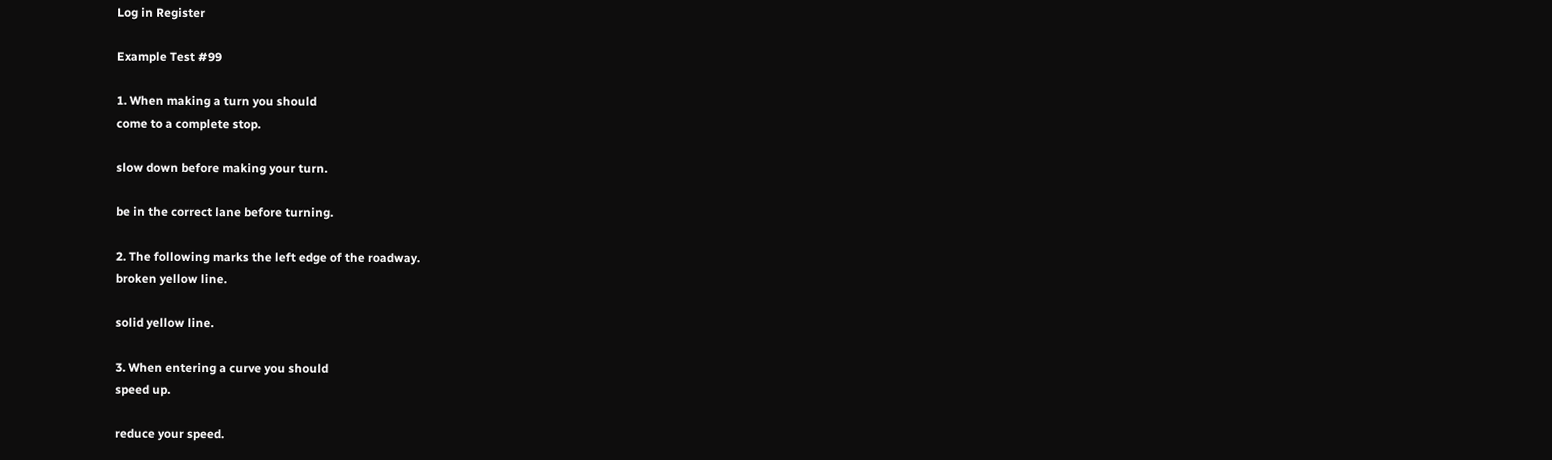Log in Register

Example Test #99

1. When making a turn you should
come to a complete stop.

slow down before making your turn.

be in the correct lane before turning.

2. The following marks the left edge of the roadway.
broken yellow line.

solid yellow line.

3. When entering a curve you should
speed up.

reduce your speed.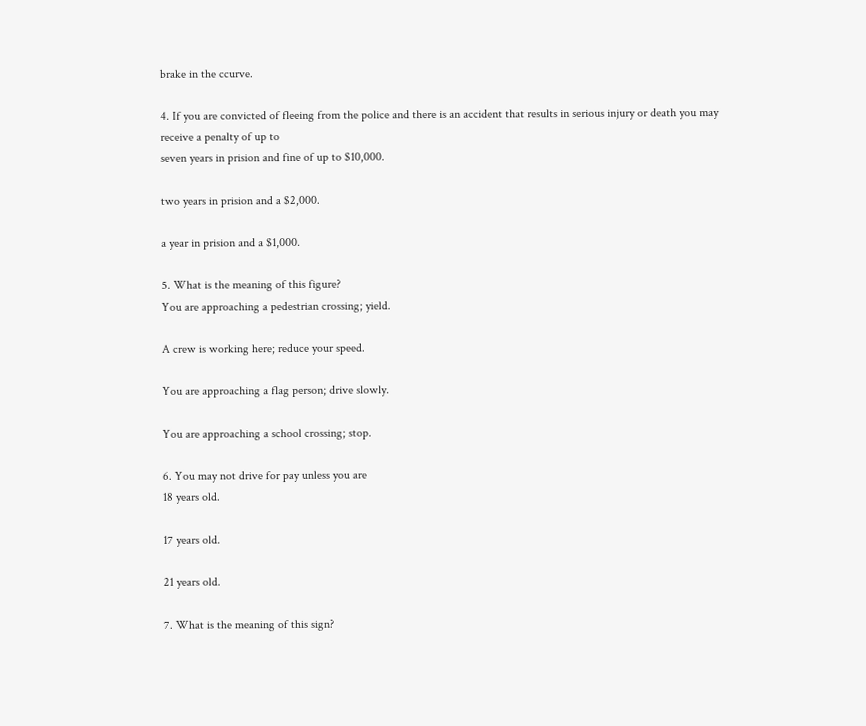brake in the ccurve.

4. If you are convicted of fleeing from the police and there is an accident that results in serious injury or death you may receive a penalty of up to
seven years in prision and fine of up to $10,000.

two years in prision and a $2,000.

a year in prision and a $1,000.

5. What is the meaning of this figure?
You are approaching a pedestrian crossing; yield.

A crew is working here; reduce your speed.

You are approaching a flag person; drive slowly.

You are approaching a school crossing; stop.

6. You may not drive for pay unless you are
18 years old.

17 years old.

21 years old.

7. What is the meaning of this sign?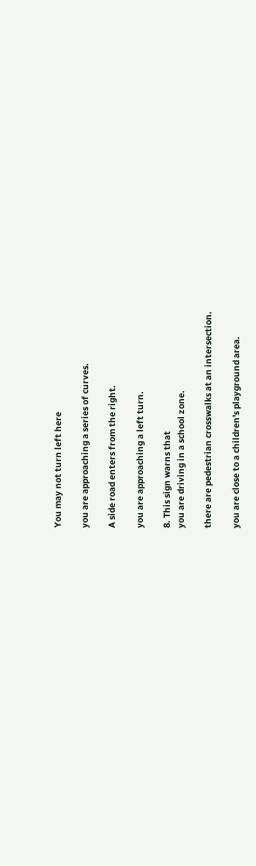You may not turn left here

you are approaching a series of curves.

A side road enters from the right.

you are approaching a left turn.

8. This sign warns that
you are driving in a school zone.

there are pedestrian crosswalks at an intersection.

you are close to a children's playground area.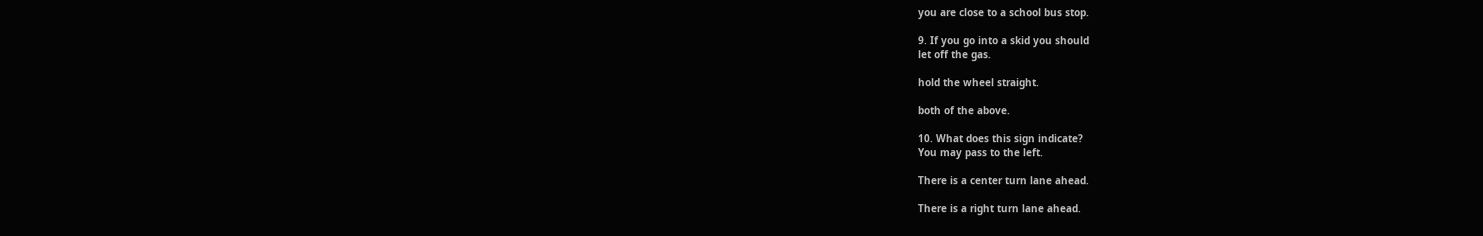you are close to a school bus stop.

9. If you go into a skid you should
let off the gas.

hold the wheel straight.

both of the above.

10. What does this sign indicate?
You may pass to the left.

There is a center turn lane ahead.

There is a right turn lane ahead.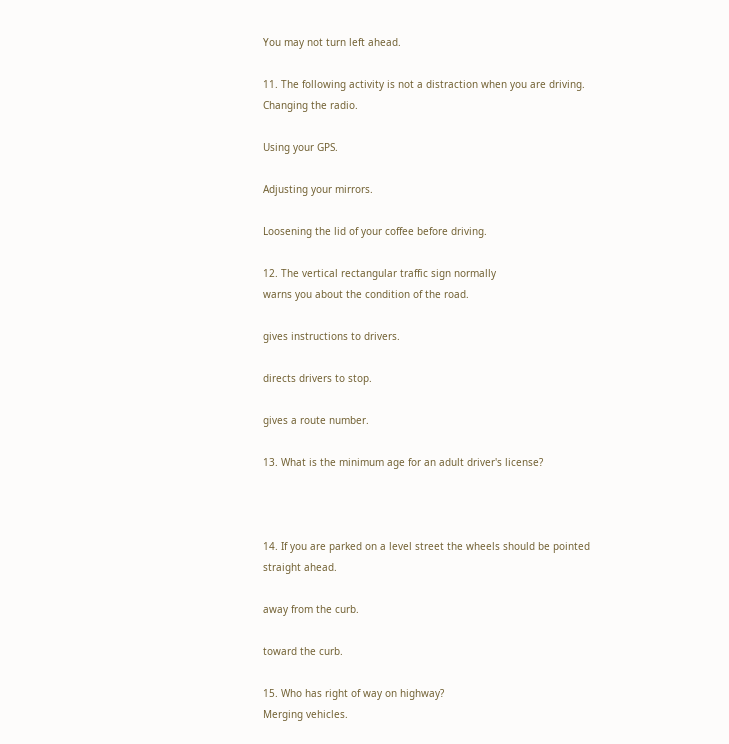You may not turn left ahead.

11. The following activity is not a distraction when you are driving.
Changing the radio.

Using your GPS.

Adjusting your mirrors.

Loosening the lid of your coffee before driving.

12. The vertical rectangular traffic sign normally
warns you about the condition of the road.

gives instructions to drivers.

directs drivers to stop.

gives a route number.

13. What is the minimum age for an adult driver's license?



14. If you are parked on a level street the wheels should be pointed
straight ahead.

away from the curb.

toward the curb.

15. Who has right of way on highway?
Merging vehicles.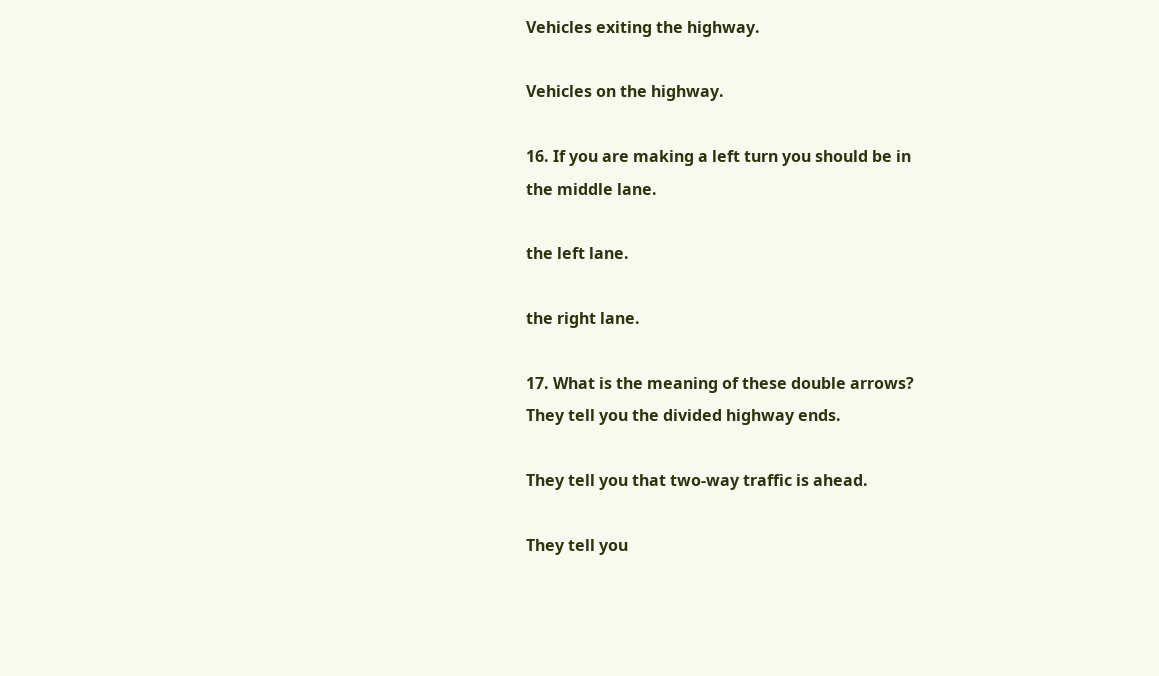Vehicles exiting the highway.

Vehicles on the highway.

16. If you are making a left turn you should be in
the middle lane.

the left lane.

the right lane.

17. What is the meaning of these double arrows?
They tell you the divided highway ends.

They tell you that two-way traffic is ahead.

They tell you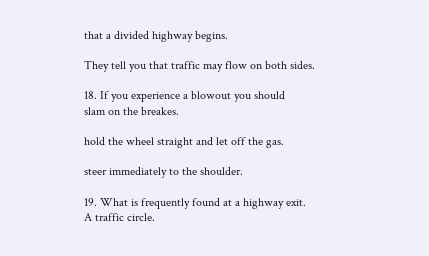that a divided highway begins.

They tell you that traffic may flow on both sides.

18. If you experience a blowout you should
slam on the breakes.

hold the wheel straight and let off the gas.

steer immediately to the shoulder.

19. What is frequently found at a highway exit.
A traffic circle.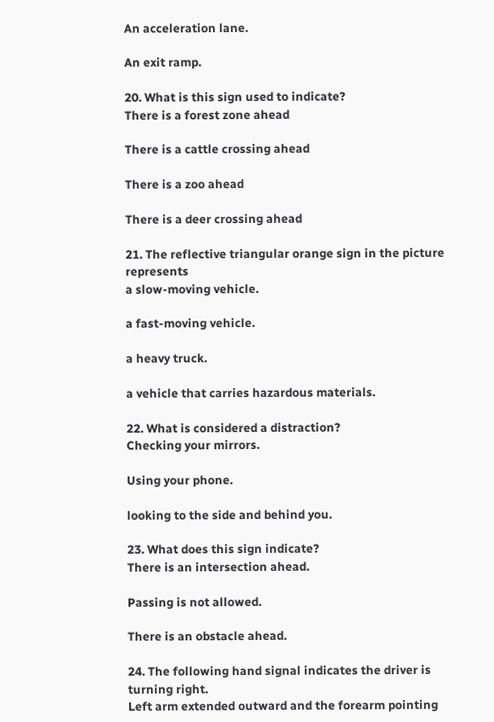An acceleration lane.

An exit ramp.

20. What is this sign used to indicate?
There is a forest zone ahead

There is a cattle crossing ahead

There is a zoo ahead

There is a deer crossing ahead

21. The reflective triangular orange sign in the picture represents
a slow-moving vehicle.

a fast-moving vehicle.

a heavy truck.

a vehicle that carries hazardous materials.

22. What is considered a distraction?
Checking your mirrors.

Using your phone.

looking to the side and behind you.

23. What does this sign indicate?
There is an intersection ahead.

Passing is not allowed.

There is an obstacle ahead.

24. The following hand signal indicates the driver is turning right.
Left arm extended outward and the forearm pointing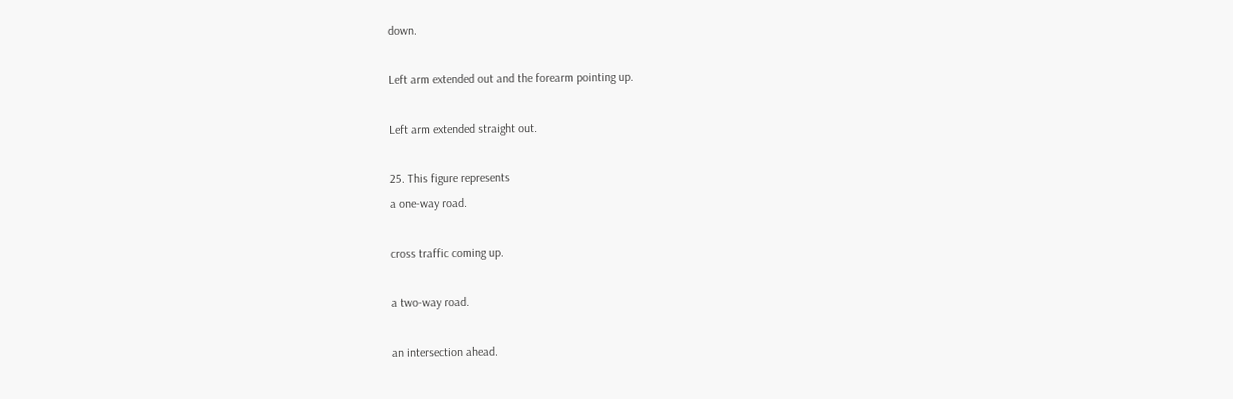down.

Left arm extended out and the forearm pointing up.

Left arm extended straight out.

25. This figure represents
a one-way road.

cross traffic coming up.

a two-way road.

an intersection ahead.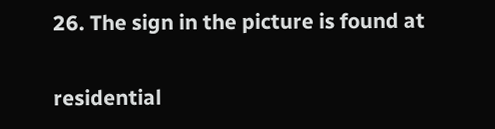26. The sign in the picture is found at

residential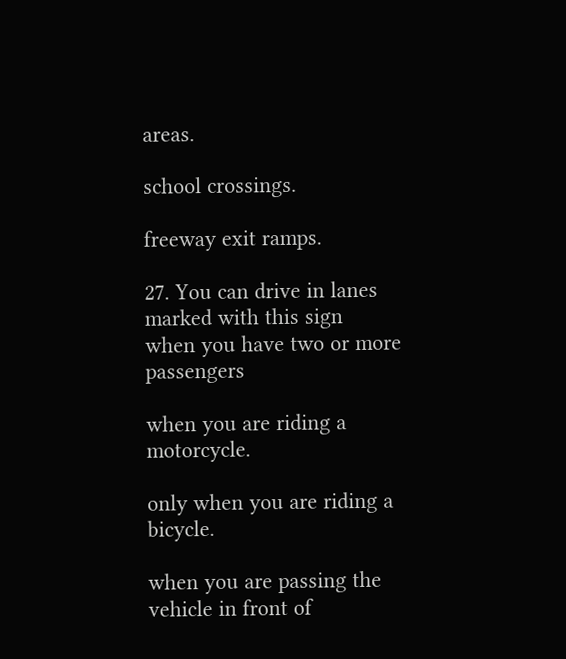areas.

school crossings.

freeway exit ramps.

27. You can drive in lanes marked with this sign
when you have two or more passengers

when you are riding a motorcycle.

only when you are riding a bicycle.

when you are passing the vehicle in front of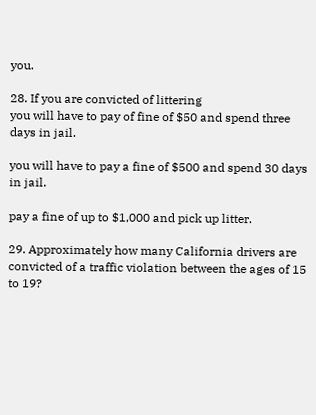you.

28. If you are convicted of littering
you will have to pay of fine of $50 and spend three days in jail.

you will have to pay a fine of $500 and spend 30 days in jail.

pay a fine of up to $1,000 and pick up litter.

29. Approximately how many California drivers are convicted of a traffic violation between the ages of 15 to 19?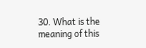30. What is the meaning of this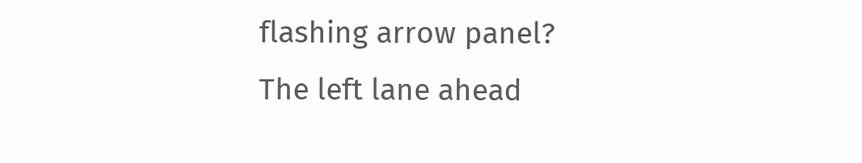flashing arrow panel?
The left lane ahead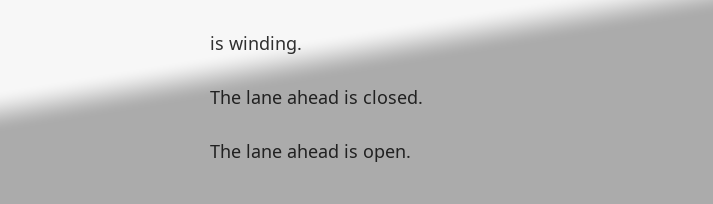is winding.

The lane ahead is closed.

The lane ahead is open.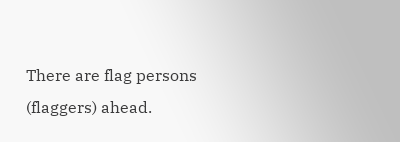There are flag persons (flaggers) ahead.